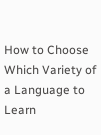How to Choose Which Variety of a Language to Learn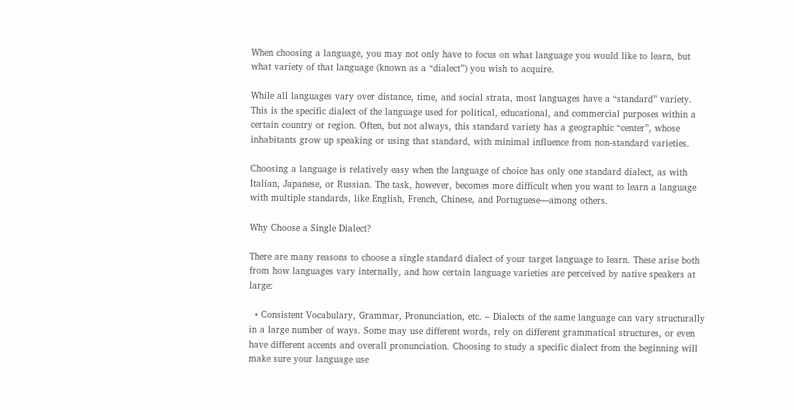When choosing a language, you may not only have to focus on what language you would like to learn, but what variety of that language (known as a “dialect”) you wish to acquire.

While all languages vary over distance, time, and social strata, most languages have a “standard” variety. This is the specific dialect of the language used for political, educational, and commercial purposes within a certain country or region. Often, but not always, this standard variety has a geographic “center”, whose inhabitants grow up speaking or using that standard, with minimal influence from non-standard varieties.

Choosing a language is relatively easy when the language of choice has only one standard dialect, as with Italian, Japanese, or Russian. The task, however, becomes more difficult when you want to learn a language with multiple standards, like English, French, Chinese, and Portuguese—among others.

Why Choose a Single Dialect?

There are many reasons to choose a single standard dialect of your target language to learn. These arise both from how languages vary internally, and how certain language varieties are perceived by native speakers at large:

  • Consistent Vocabulary, Grammar, Pronunciation, etc. – Dialects of the same language can vary structurally in a large number of ways. Some may use different words, rely on different grammatical structures, or even have different accents and overall pronunciation. Choosing to study a specific dialect from the beginning will make sure your language use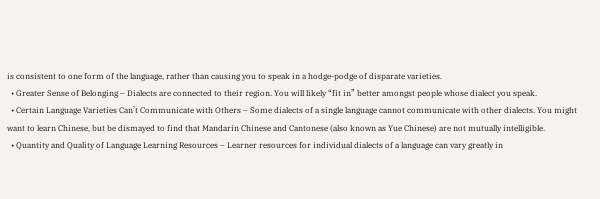is consistent to one form of the language, rather than causing you to speak in a hodge-podge of disparate varieties.
  • Greater Sense of Belonging – Dialects are connected to their region. You will likely “fit in” better amongst people whose dialect you speak.
  • Certain Language Varieties Can’t Communicate with Others – Some dialects of a single language cannot communicate with other dialects. You might want to learn Chinese, but be dismayed to find that Mandarin Chinese and Cantonese (also known as Yue Chinese) are not mutually intelligible.
  • Quantity and Quality of Language Learning Resources – Learner resources for individual dialects of a language can vary greatly in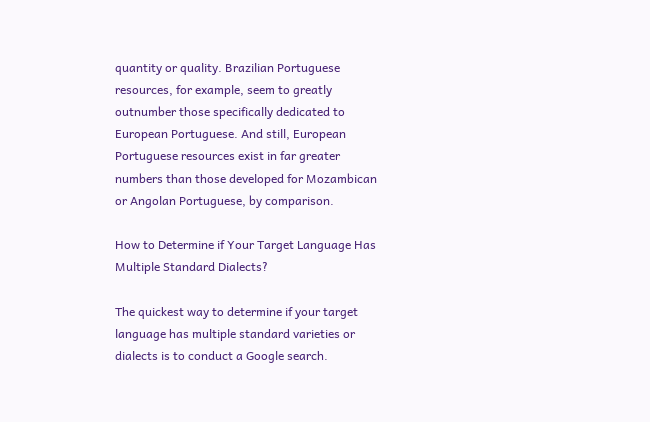quantity or quality. Brazilian Portuguese resources, for example, seem to greatly outnumber those specifically dedicated to European Portuguese. And still, European Portuguese resources exist in far greater numbers than those developed for Mozambican or Angolan Portuguese, by comparison.

How to Determine if Your Target Language Has Multiple Standard Dialects?

The quickest way to determine if your target language has multiple standard varieties or dialects is to conduct a Google search.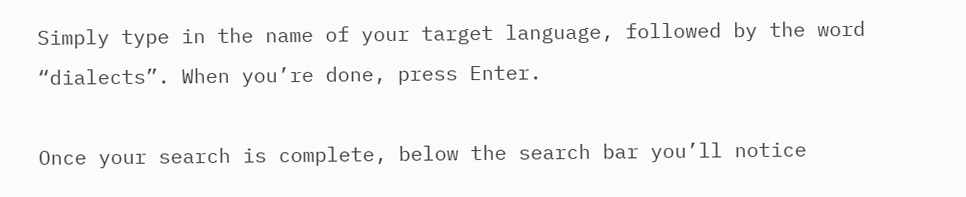Simply type in the name of your target language, followed by the word “dialects”. When you’re done, press Enter.

Once your search is complete, below the search bar you’ll notice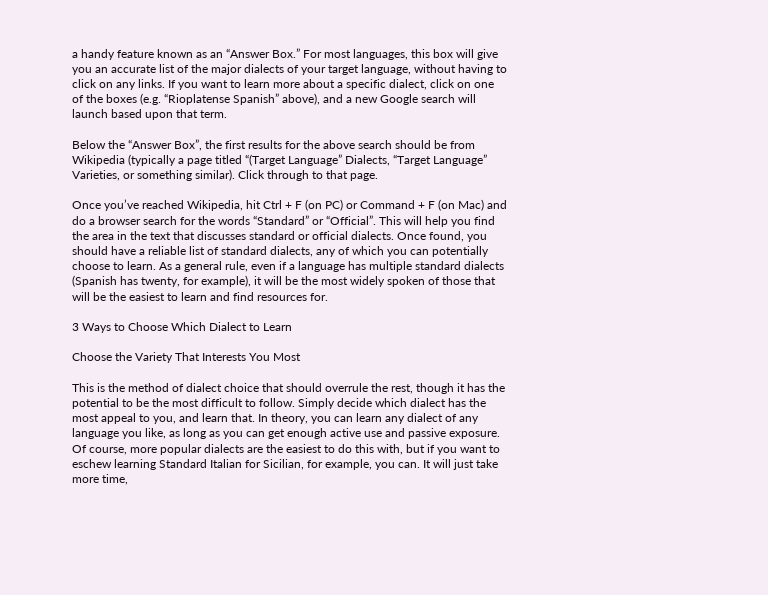a handy feature known as an “Answer Box.” For most languages, this box will give you an accurate list of the major dialects of your target language, without having to click on any links. If you want to learn more about a specific dialect, click on one of the boxes (e.g. “Rioplatense Spanish” above), and a new Google search will launch based upon that term.

Below the “Answer Box”, the first results for the above search should be from Wikipedia (typically a page titled “(Target Language” Dialects, “Target Language” Varieties, or something similar). Click through to that page.

Once you’ve reached Wikipedia, hit Ctrl + F (on PC) or Command + F (on Mac) and do a browser search for the words “Standard” or “Official”. This will help you find the area in the text that discusses standard or official dialects. Once found, you should have a reliable list of standard dialects, any of which you can potentially choose to learn. As a general rule, even if a language has multiple standard dialects (Spanish has twenty, for example), it will be the most widely spoken of those that will be the easiest to learn and find resources for.

3 Ways to Choose Which Dialect to Learn

Choose the Variety That Interests You Most

This is the method of dialect choice that should overrule the rest, though it has the potential to be the most difficult to follow. Simply decide which dialect has the most appeal to you, and learn that. In theory, you can learn any dialect of any language you like, as long as you can get enough active use and passive exposure. Of course, more popular dialects are the easiest to do this with, but if you want to eschew learning Standard Italian for Sicilian, for example, you can. It will just take more time,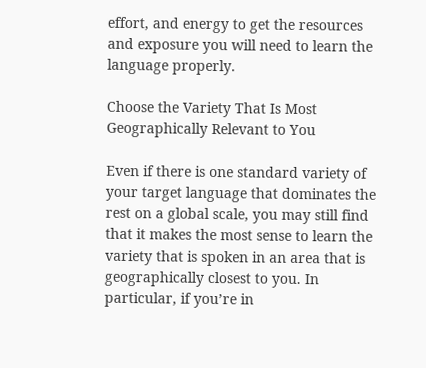effort, and energy to get the resources and exposure you will need to learn the language properly.

Choose the Variety That Is Most Geographically Relevant to You

Even if there is one standard variety of your target language that dominates the rest on a global scale, you may still find that it makes the most sense to learn the variety that is spoken in an area that is geographically closest to you. In particular, if you’re in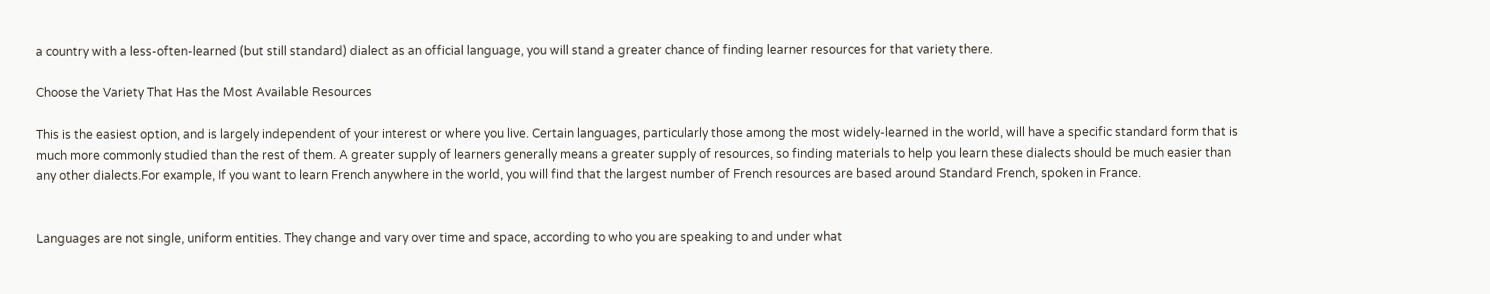a country with a less-often-learned (but still standard) dialect as an official language, you will stand a greater chance of finding learner resources for that variety there.

Choose the Variety That Has the Most Available Resources

This is the easiest option, and is largely independent of your interest or where you live. Certain languages, particularly those among the most widely-learned in the world, will have a specific standard form that is much more commonly studied than the rest of them. A greater supply of learners generally means a greater supply of resources, so finding materials to help you learn these dialects should be much easier than any other dialects.For example, If you want to learn French anywhere in the world, you will find that the largest number of French resources are based around Standard French, spoken in France.


Languages are not single, uniform entities. They change and vary over time and space, according to who you are speaking to and under what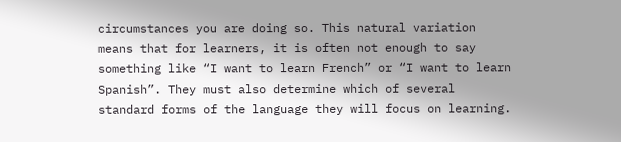circumstances you are doing so. This natural variation means that for learners, it is often not enough to say something like “I want to learn French” or “I want to learn Spanish”. They must also determine which of several standard forms of the language they will focus on learning.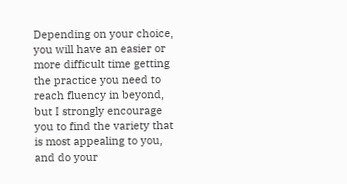Depending on your choice, you will have an easier or more difficult time getting the practice you need to reach fluency in beyond, but I strongly encourage you to find the variety that is most appealing to you, and do your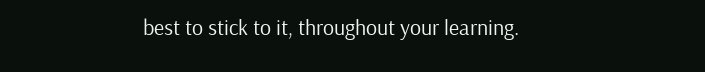best to stick to it, throughout your learning.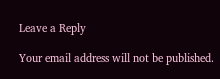Leave a Reply

Your email address will not be published.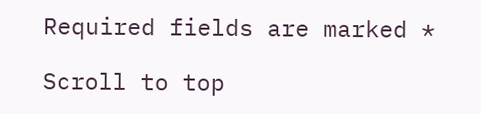Required fields are marked *

Scroll to top